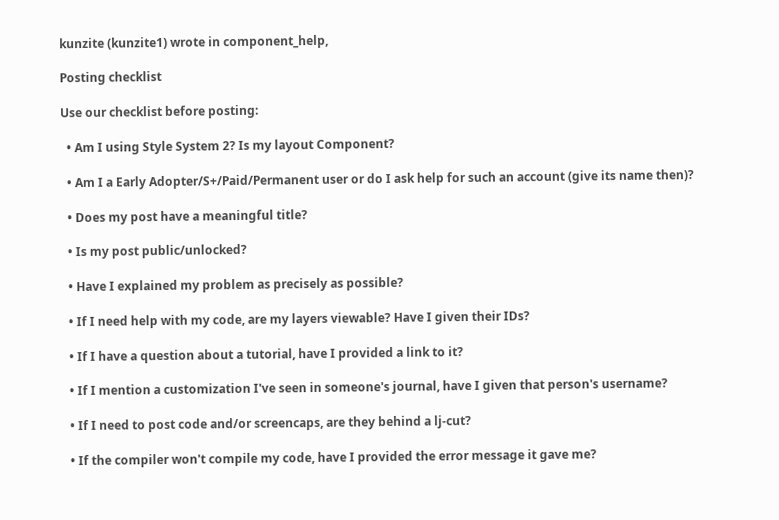kunzite (kunzite1) wrote in component_help,

Posting checklist

Use our checklist before posting:

  • Am I using Style System 2? Is my layout Component?

  • Am I a Early Adopter/S+/Paid/Permanent user or do I ask help for such an account (give its name then)?

  • Does my post have a meaningful title?

  • Is my post public/unlocked?

  • Have I explained my problem as precisely as possible?

  • If I need help with my code, are my layers viewable? Have I given their IDs?

  • If I have a question about a tutorial, have I provided a link to it?

  • If I mention a customization I've seen in someone's journal, have I given that person's username?

  • If I need to post code and/or screencaps, are they behind a lj-cut?

  • If the compiler won't compile my code, have I provided the error message it gave me?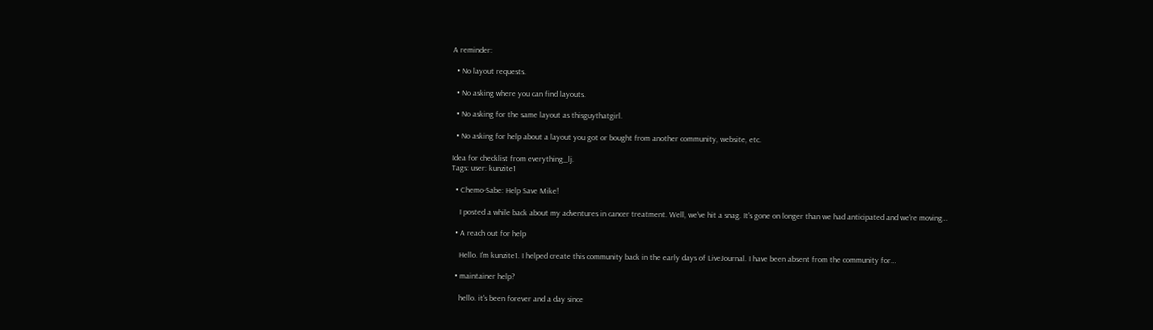A reminder:

  • No layout requests.

  • No asking where you can find layouts.

  • No asking for the same layout as thisguythatgirl.

  • No asking for help about a layout you got or bought from another community, website, etc.

Idea for checklist from everything_lj.
Tags: user: kunzite1

  • Chemo-Sabe: Help Save Mike!

    I posted a while back about my adventures in cancer treatment. Well, we've hit a snag. It's gone on longer than we had anticipated and we're moving…

  • A reach out for help

    Hello. I'm kunzite1. I helped create this community back in the early days of LiveJournal. I have been absent from the community for…

  • maintainer help?

    hello. it's been forever and a day since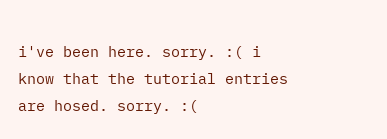i've been here. sorry. :( i know that the tutorial entries are hosed. sorry. :(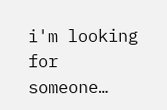i'm looking for someone…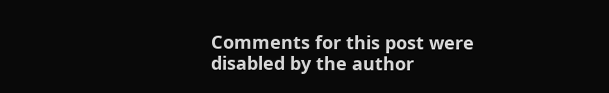Comments for this post were disabled by the author